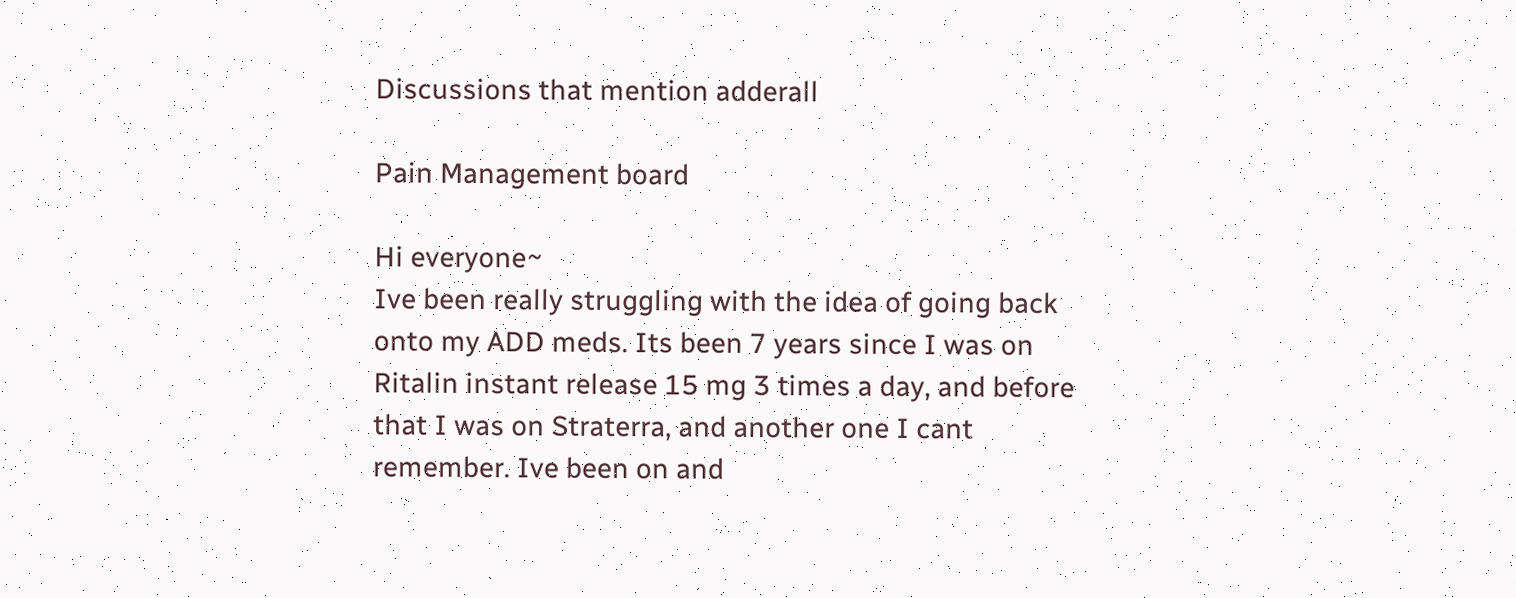Discussions that mention adderall

Pain Management board

Hi everyone~
Ive been really struggling with the idea of going back onto my ADD meds. Its been 7 years since I was on Ritalin instant release 15 mg 3 times a day, and before that I was on Straterra, and another one I cant remember. Ive been on and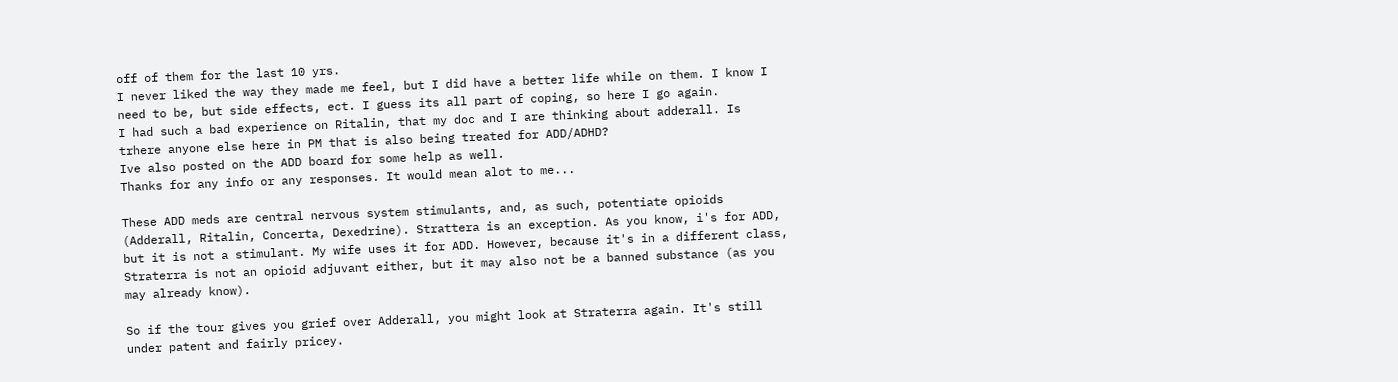off of them for the last 10 yrs.
I never liked the way they made me feel, but I did have a better life while on them. I know I need to be, but side effects, ect. I guess its all part of coping, so here I go again.
I had such a bad experience on Ritalin, that my doc and I are thinking about adderall. Is trhere anyone else here in PM that is also being treated for ADD/ADHD?
Ive also posted on the ADD board for some help as well.
Thanks for any info or any responses. It would mean alot to me...

These ADD meds are central nervous system stimulants, and, as such, potentiate opioids (Adderall, Ritalin, Concerta, Dexedrine). Strattera is an exception. As you know, i's for ADD, but it is not a stimulant. My wife uses it for ADD. However, because it's in a different class, Straterra is not an opioid adjuvant either, but it may also not be a banned substance (as you may already know).

So if the tour gives you grief over Adderall, you might look at Straterra again. It's still under patent and fairly pricey.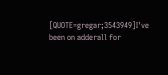[QUOTE=gregar;3543949]I've been on adderall for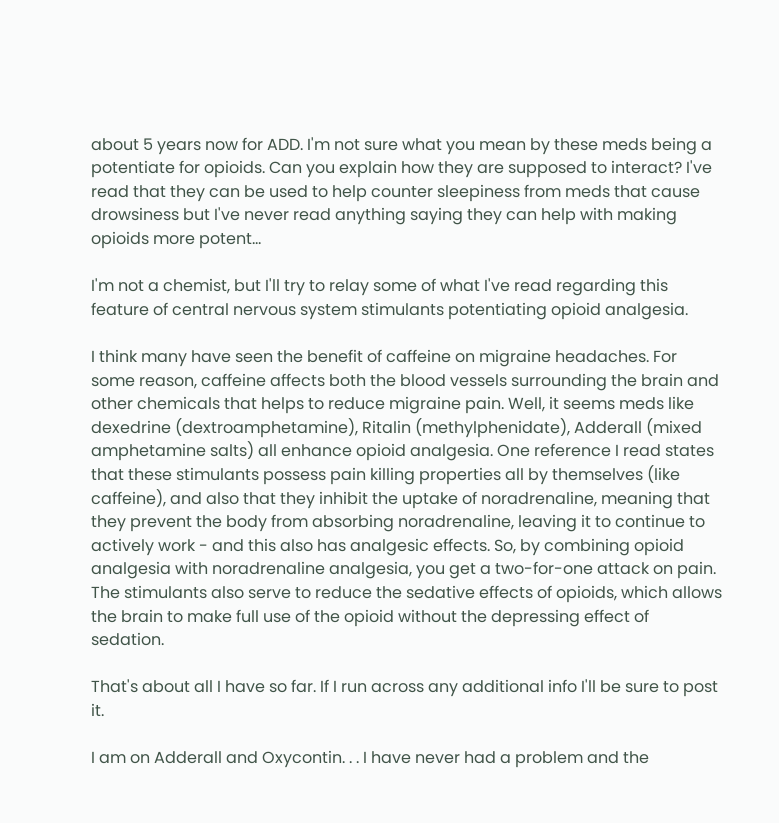about 5 years now for ADD. I'm not sure what you mean by these meds being a potentiate for opioids. Can you explain how they are supposed to interact? I've read that they can be used to help counter sleepiness from meds that cause drowsiness but I've never read anything saying they can help with making opioids more potent...

I'm not a chemist, but I'll try to relay some of what I've read regarding this feature of central nervous system stimulants potentiating opioid analgesia.

I think many have seen the benefit of caffeine on migraine headaches. For some reason, caffeine affects both the blood vessels surrounding the brain and other chemicals that helps to reduce migraine pain. Well, it seems meds like dexedrine (dextroamphetamine), Ritalin (methylphenidate), Adderall (mixed amphetamine salts) all enhance opioid analgesia. One reference I read states that these stimulants possess pain killing properties all by themselves (like caffeine), and also that they inhibit the uptake of noradrenaline, meaning that they prevent the body from absorbing noradrenaline, leaving it to continue to actively work - and this also has analgesic effects. So, by combining opioid analgesia with noradrenaline analgesia, you get a two-for-one attack on pain. The stimulants also serve to reduce the sedative effects of opioids, which allows the brain to make full use of the opioid without the depressing effect of sedation.

That's about all I have so far. If I run across any additional info I'll be sure to post it.

I am on Adderall and Oxycontin. . . I have never had a problem and the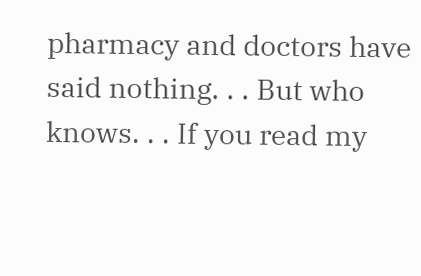pharmacy and doctors have said nothing. . . But who knows. . . If you read my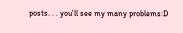posts. . . you'll see my many problems:D